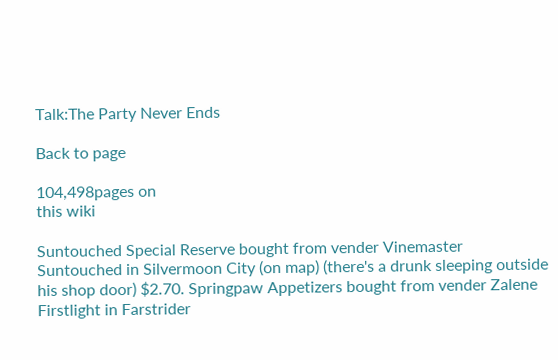Talk:The Party Never Ends

Back to page

104,498pages on
this wiki

Suntouched Special Reserve bought from vender Vinemaster Suntouched in Silvermoon City (on map) (there's a drunk sleeping outside his shop door) $2.70. Springpaw Appetizers bought from vender Zalene Firstlight in Farstrider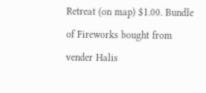Retreat (on map) $1.00. Bundle of Fireworks bought from vender Halis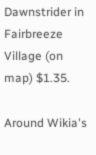Dawnstrider in Fairbreeze Village (on map) $1.35.

Around Wikia's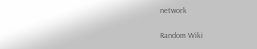network

Random Wiki